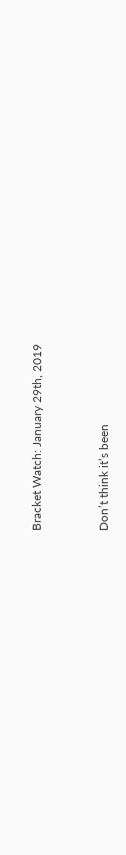Bracket Watch: January 29th, 2019


Don’t think it’s been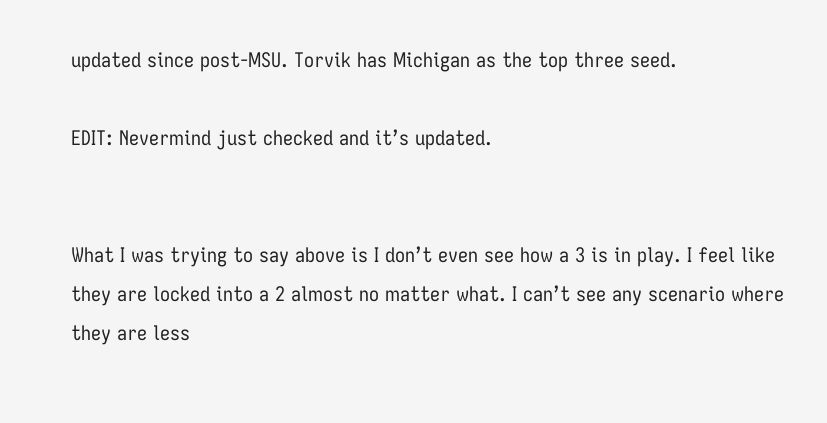updated since post-MSU. Torvik has Michigan as the top three seed.

EDIT: Nevermind just checked and it’s updated.


What I was trying to say above is I don’t even see how a 3 is in play. I feel like they are locked into a 2 almost no matter what. I can’t see any scenario where they are less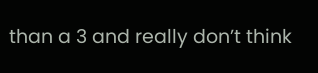than a 3 and really don’t think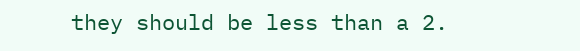they should be less than a 2.